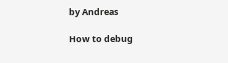by Andreas

How to debug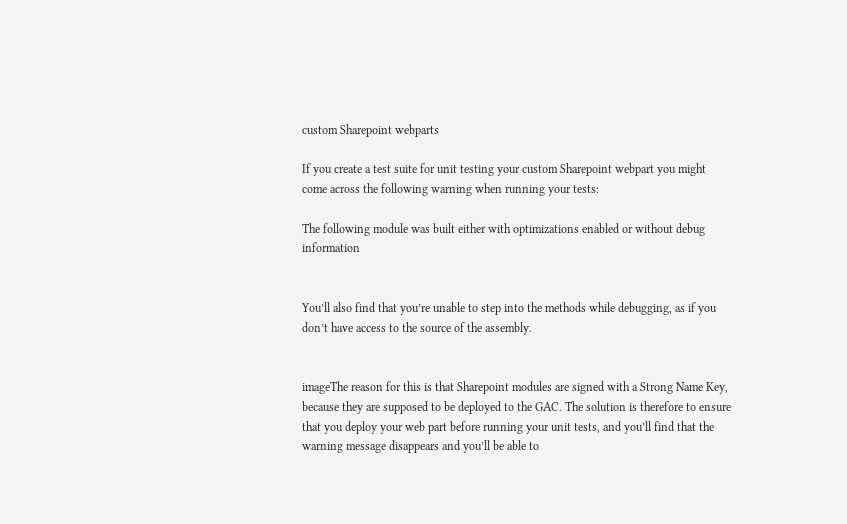custom Sharepoint webparts

If you create a test suite for unit testing your custom Sharepoint webpart you might come across the following warning when running your tests:

The following module was built either with optimizations enabled or without debug information


You’ll also find that you’re unable to step into the methods while debugging, as if you don’t have access to the source of the assembly.


imageThe reason for this is that Sharepoint modules are signed with a Strong Name Key, because they are supposed to be deployed to the GAC. The solution is therefore to ensure that you deploy your web part before running your unit tests, and you’ll find that the warning message disappears and you’ll be able to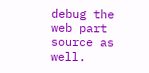debug the web part source as well.